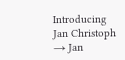Introducing Jan Christoph → Jan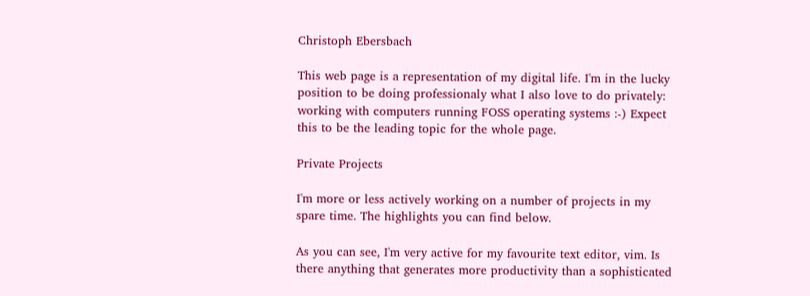Christoph Ebersbach

This web page is a representation of my digital life. I'm in the lucky position to be doing professionaly what I also love to do privately: working with computers running FOSS operating systems :-) Expect this to be the leading topic for the whole page.

Private Projects

I'm more or less actively working on a number of projects in my spare time. The highlights you can find below.

As you can see, I'm very active for my favourite text editor, vim. Is there anything that generates more productivity than a sophisticated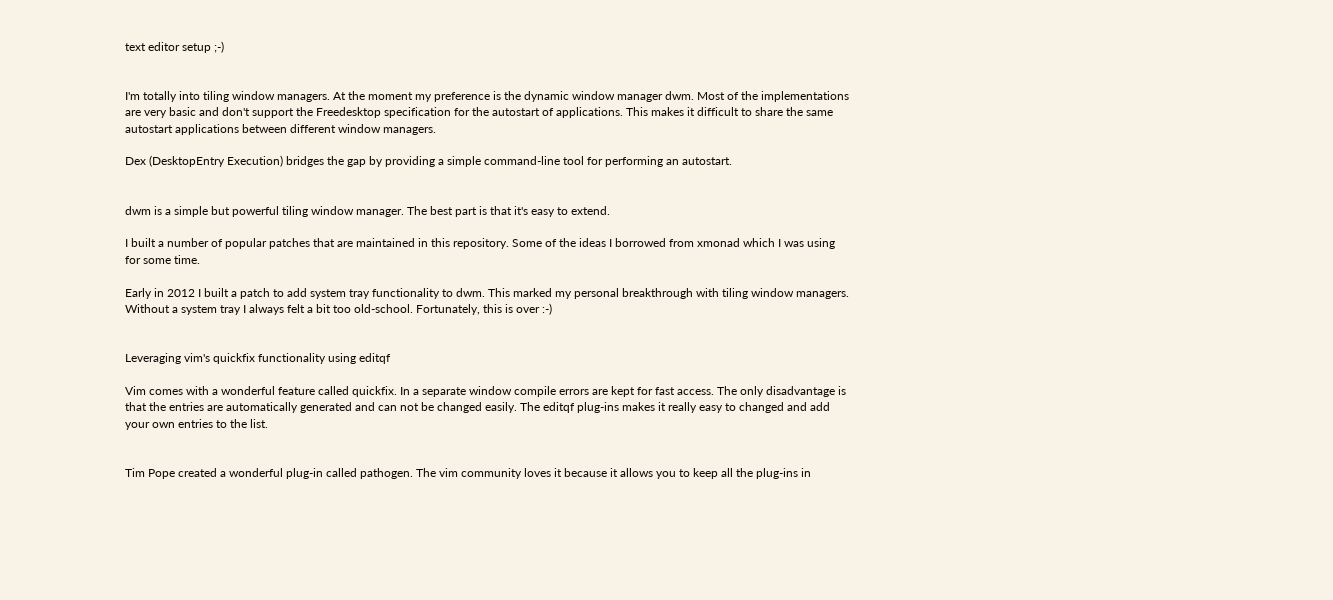text editor setup ;-)


I'm totally into tiling window managers. At the moment my preference is the dynamic window manager dwm. Most of the implementations are very basic and don't support the Freedesktop specification for the autostart of applications. This makes it difficult to share the same autostart applications between different window managers.

Dex (DesktopEntry Execution) bridges the gap by providing a simple command-line tool for performing an autostart.


dwm is a simple but powerful tiling window manager. The best part is that it's easy to extend.

I built a number of popular patches that are maintained in this repository. Some of the ideas I borrowed from xmonad which I was using for some time.

Early in 2012 I built a patch to add system tray functionality to dwm. This marked my personal breakthrough with tiling window managers. Without a system tray I always felt a bit too old-school. Fortunately, this is over :-)


Leveraging vim's quickfix functionality using editqf

Vim comes with a wonderful feature called quickfix. In a separate window compile errors are kept for fast access. The only disadvantage is that the entries are automatically generated and can not be changed easily. The editqf plug-ins makes it really easy to changed and add your own entries to the list.


Tim Pope created a wonderful plug-in called pathogen. The vim community loves it because it allows you to keep all the plug-ins in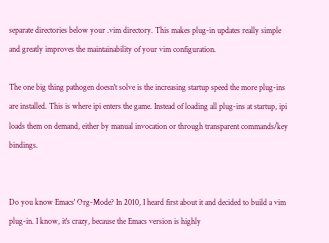separate directories below your .vim directory. This makes plug-in updates really simple and greatly improves the maintainability of your vim configuration.

The one big thing pathogen doesn't solve is the increasing startup speed the more plug-ins are installed. This is where ipi enters the game. Instead of loading all plug-ins at startup, ipi loads them on demand, either by manual invocation or through transparent commands/key bindings.


Do you know Emacs' Org-Mode? In 2010, I heard first about it and decided to build a vim plug-in. I know, it's crazy, because the Emacs version is highly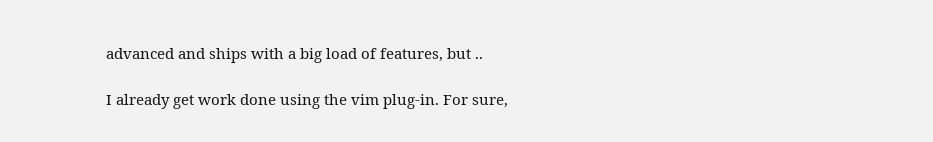advanced and ships with a big load of features, but ..

I already get work done using the vim plug-in. For sure,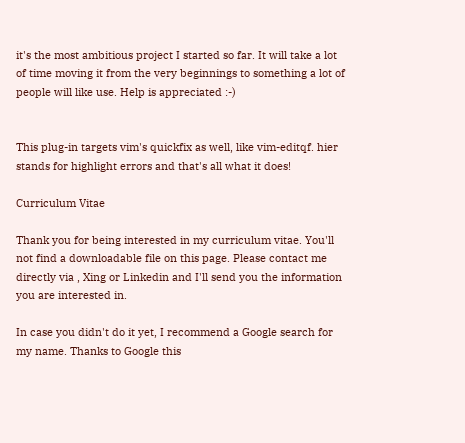it's the most ambitious project I started so far. It will take a lot of time moving it from the very beginnings to something a lot of people will like use. Help is appreciated :-)


This plug-in targets vim's quickfix as well, like vim-editqf. hier stands for highlight errors and that's all what it does!

Curriculum Vitae

Thank you for being interested in my curriculum vitae. You'll not find a downloadable file on this page. Please contact me directly via , Xing or Linkedin and I'll send you the information you are interested in.

In case you didn't do it yet, I recommend a Google search for my name. Thanks to Google this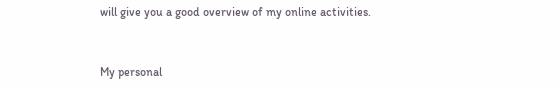will give you a good overview of my online activities.


My personal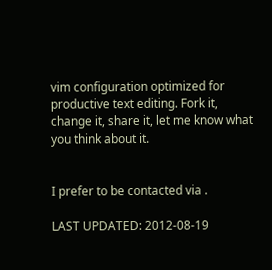vim configuration optimized for productive text editing. Fork it, change it, share it, let me know what you think about it.


I prefer to be contacted via .

LAST UPDATED: 2012-08-19